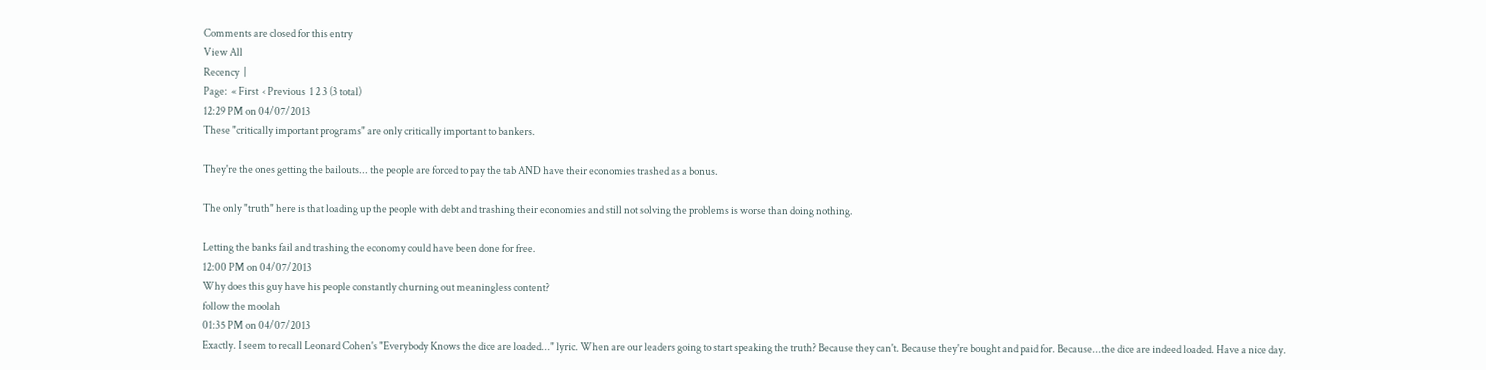Comments are closed for this entry
View All
Recency  |
Page:  « First  ‹ Previous  1 2 3 (3 total)
12:29 PM on 04/07/2013
These "critically important programs" are only critically important to bankers.

They're the ones getting the bailouts... the people are forced to pay the tab AND have their economies trashed as a bonus.

The only "truth" here is that loading up the people with debt and trashing their economies and still not solving the problems is worse than doing nothing.

Letting the banks fail and trashing the economy could have been done for free.
12:00 PM on 04/07/2013
Why does this guy have his people constantly churning out meaningless content?
follow the moolah
01:35 PM on 04/07/2013
Exactly. I seem to recall Leonard Cohen's "Everybody Knows the dice are loaded..." lyric. When are our leaders going to start speaking the truth? Because they can't. Because they're bought and paid for. Because...the dice are indeed loaded. Have a nice day.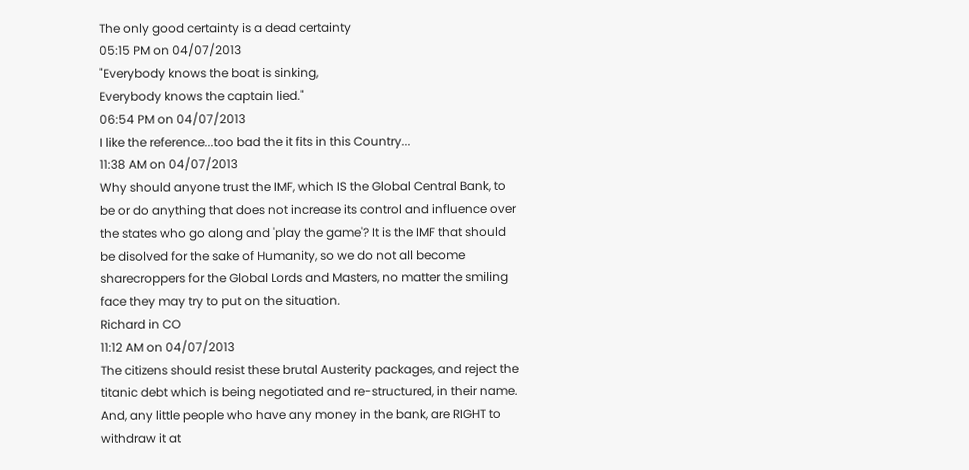The only good certainty is a dead certainty
05:15 PM on 04/07/2013
"Everybody knows the boat is sinking,
Everybody knows the captain lied."
06:54 PM on 04/07/2013
I like the reference...too bad the it fits in this Country...
11:38 AM on 04/07/2013
Why should anyone trust the IMF, which IS the Global Central Bank, to be or do anything that does not increase its control and influence over the states who go along and 'play the game'? It is the IMF that should be disolved for the sake of Humanity, so we do not all become sharecroppers for the Global Lords and Masters, no matter the smiling face they may try to put on the situation.
Richard in CO
11:12 AM on 04/07/2013
The citizens should resist these brutal Austerity packages, and reject the titanic debt which is being negotiated and re-structured, in their name. And, any little people who have any money in the bank, are RIGHT to withdraw it at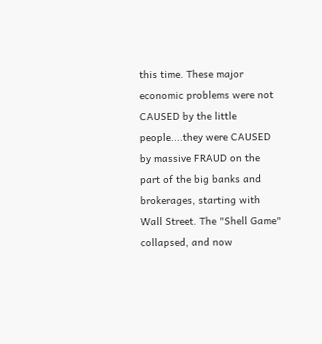this time. These major economic problems were not CAUSED by the little people....they were CAUSED by massive FRAUD on the part of the big banks and brokerages, starting with Wall Street. The "Shell Game" collapsed, and now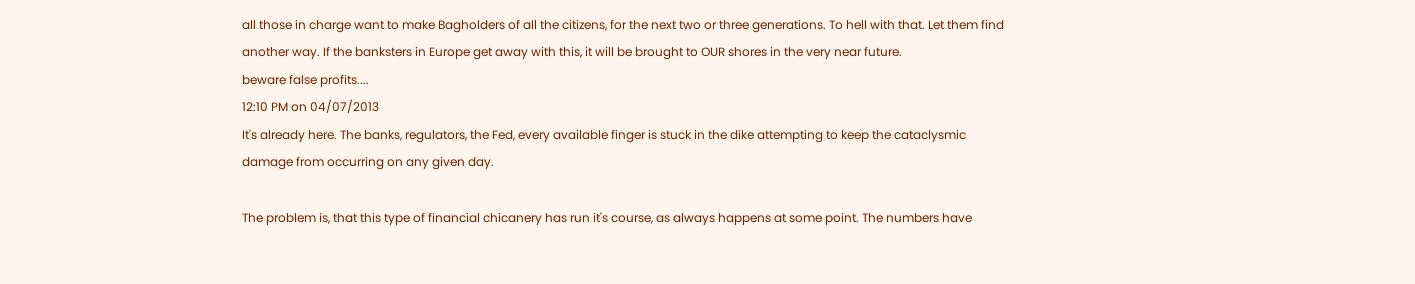all those in charge want to make Bagholders of all the citizens, for the next two or three generations. To hell with that. Let them find another way. If the banksters in Europe get away with this, it will be brought to OUR shores in the very near future.
beware false profits....
12:10 PM on 04/07/2013
It's already here. The banks, regulators, the Fed, every available finger is stuck in the dike attempting to keep the cataclysmic damage from occurring on any given day.

The problem is, that this type of financial chicanery has run it's course, as always happens at some point. The numbers have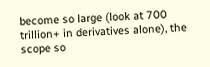become so large (look at 700 trillion+ in derivatives alone), the scope so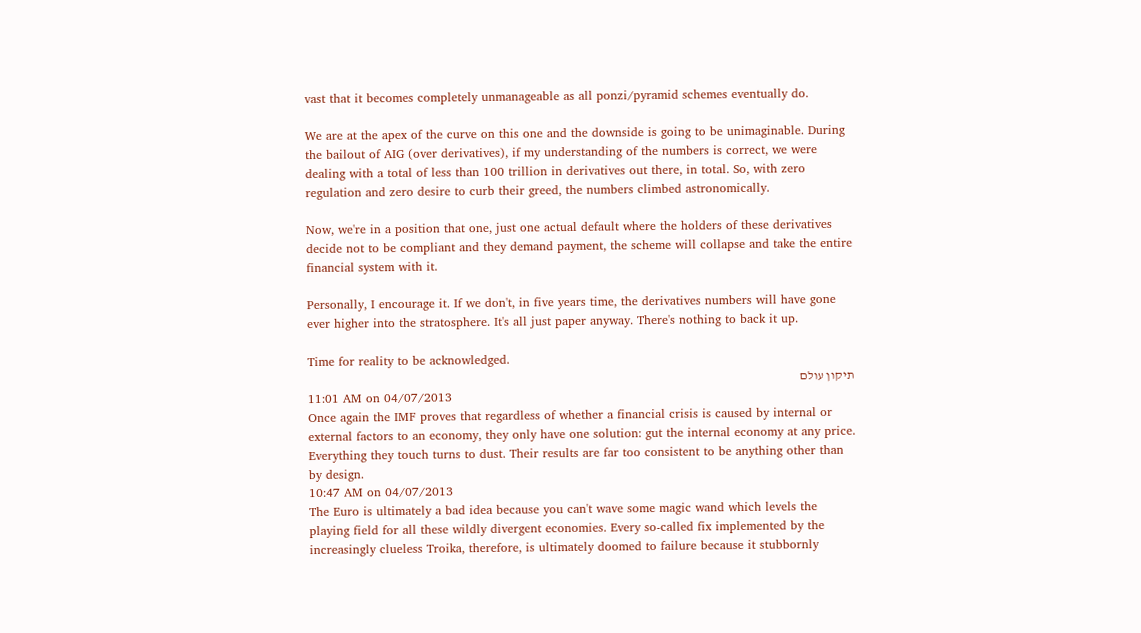vast that it becomes completely unmanageable as all ponzi/pyramid schemes eventually do.

We are at the apex of the curve on this one and the downside is going to be unimaginable. During the bailout of AIG (over derivatives), if my understanding of the numbers is correct, we were dealing with a total of less than 100 trillion in derivatives out there, in total. So, with zero regulation and zero desire to curb their greed, the numbers climbed astronomically.

Now, we're in a position that one, just one actual default where the holders of these derivatives decide not to be compliant and they demand payment, the scheme will collapse and take the entire financial system with it.

Personally, I encourage it. If we don't, in five years time, the derivatives numbers will have gone ever higher into the stratosphere. It's all just paper anyway. There's nothing to back it up.

Time for reality to be acknowledged.
תיקון עולם
11:01 AM on 04/07/2013
Once again the IMF proves that regardless of whether a financial crisis is caused by internal or external factors to an economy, they only have one solution: gut the internal economy at any price. Everything they touch turns to dust. Their results are far too consistent to be anything other than by design.
10:47 AM on 04/07/2013
The Euro is ultimately a bad idea because you can't wave some magic wand which levels the playing field for all these wildly divergent economies. Every so-called fix implemented by the increasingly clueless Troika, therefore, is ultimately doomed to failure because it stubbornly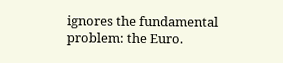ignores the fundamental problem: the Euro.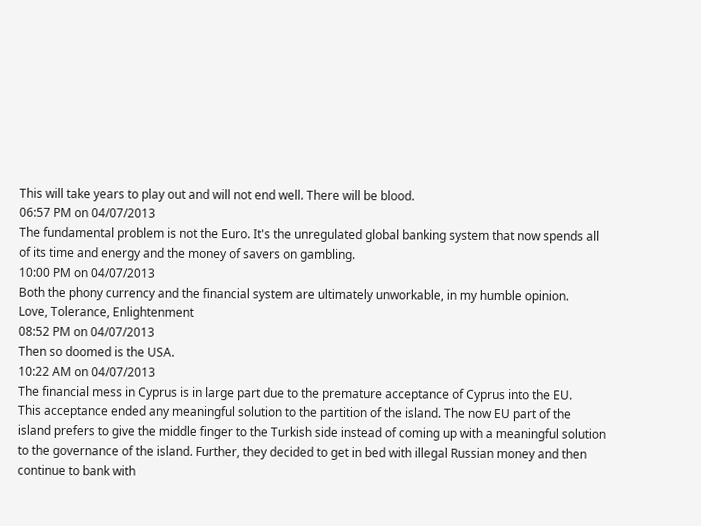This will take years to play out and will not end well. There will be blood.
06:57 PM on 04/07/2013
The fundamental problem is not the Euro. It's the unregulated global banking system that now spends all of its time and energy and the money of savers on gambling.
10:00 PM on 04/07/2013
Both the phony currency and the financial system are ultimately unworkable, in my humble opinion.
Love, Tolerance, Enlightenment
08:52 PM on 04/07/2013
Then so doomed is the USA.
10:22 AM on 04/07/2013
The financial mess in Cyprus is in large part due to the premature acceptance of Cyprus into the EU.
This acceptance ended any meaningful solution to the partition of the island. The now EU part of the island prefers to give the middle finger to the Turkish side instead of coming up with a meaningful solution to the governance of the island. Further, they decided to get in bed with illegal Russian money and then continue to bank with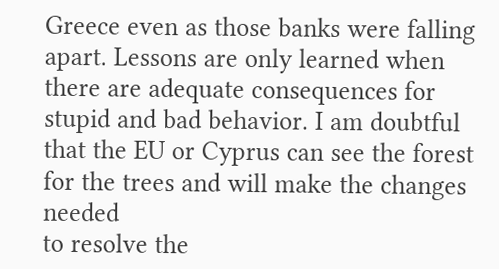Greece even as those banks were falling apart. Lessons are only learned when there are adequate consequences for stupid and bad behavior. I am doubtful that the EU or Cyprus can see the forest for the trees and will make the changes needed
to resolve the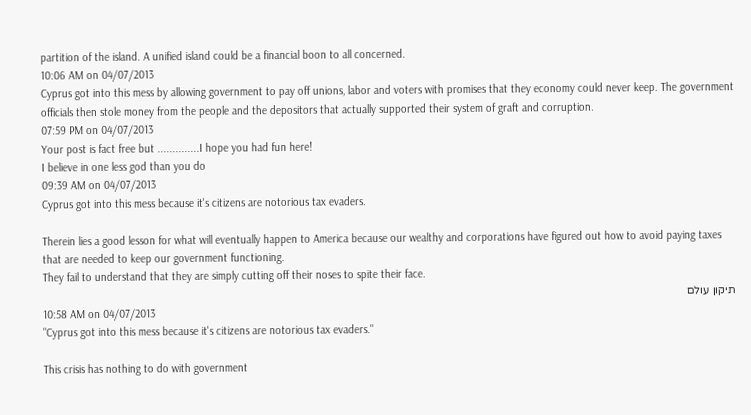partition of the island. A unified island could be a financial boon to all concerned.
10:06 AM on 04/07/2013
Cyprus got into this mess by allowing government to pay off unions, labor and voters with promises that they economy could never keep. The government officials then stole money from the people and the depositors that actually supported their system of graft and corruption.
07:59 PM on 04/07/2013
Your post is fact free but ..............I hope you had fun here!
I believe in one less god than you do
09:39 AM on 04/07/2013
Cyprus got into this mess because it's citizens are notorious tax evaders.

Therein lies a good lesson for what will eventually happen to America because our wealthy and corporations have figured out how to avoid paying taxes that are needed to keep our government functioning.
They fail to understand that they are simply cutting off their noses to spite their face.
תיקון עולם
10:58 AM on 04/07/2013
"Cyprus got into this mess because it's citizens are notorious tax evaders."

This crisis has nothing to do with government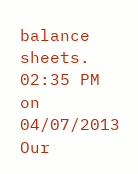balance sheets.
02:35 PM on 04/07/2013
Our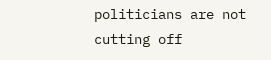politicians are not cutting off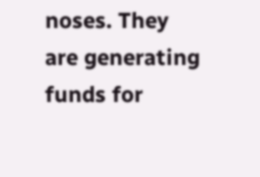noses. They are generating funds for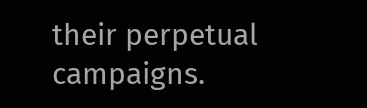their perpetual campaigns.